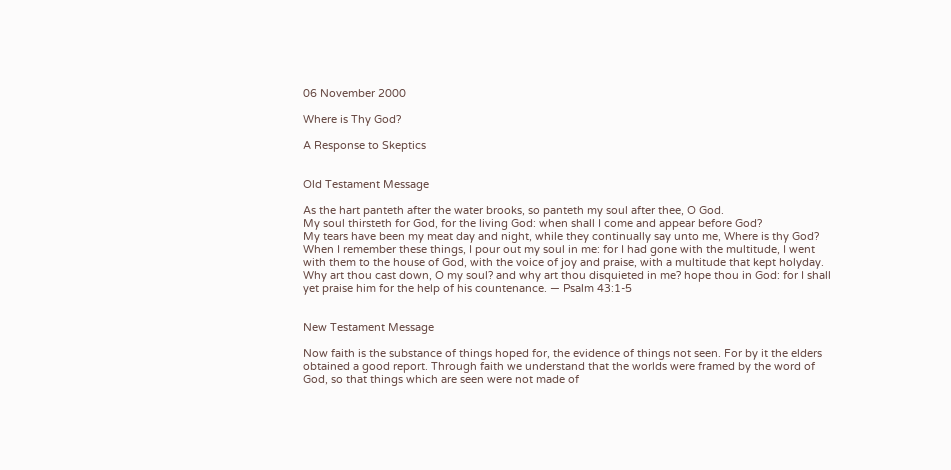06 November 2000

Where is Thy God?

A Response to Skeptics


Old Testament Message

As the hart panteth after the water brooks, so panteth my soul after thee, O God.
My soul thirsteth for God, for the living God: when shall I come and appear before God?
My tears have been my meat day and night, while they continually say unto me, Where is thy God?
When I remember these things, I pour out my soul in me: for I had gone with the multitude, I went with them to the house of God, with the voice of joy and praise, with a multitude that kept holyday.
Why art thou cast down, O my soul? and why art thou disquieted in me? hope thou in God: for I shall yet praise him for the help of his countenance. — Psalm 43:1-5


New Testament Message

Now faith is the substance of things hoped for, the evidence of things not seen. For by it the elders obtained a good report. Through faith we understand that the worlds were framed by the word of God, so that things which are seen were not made of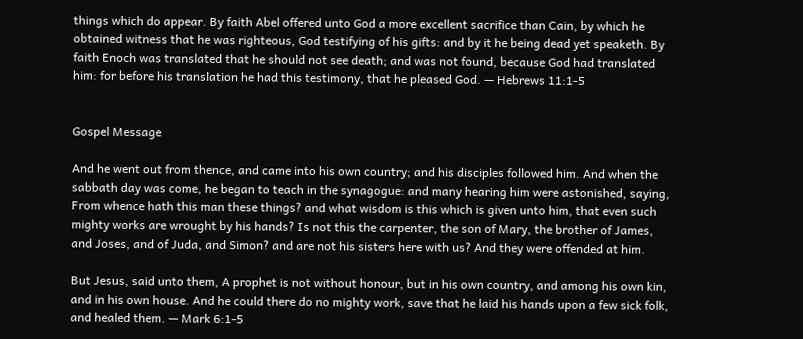things which do appear. By faith Abel offered unto God a more excellent sacrifice than Cain, by which he obtained witness that he was righteous, God testifying of his gifts: and by it he being dead yet speaketh. By faith Enoch was translated that he should not see death; and was not found, because God had translated him: for before his translation he had this testimony, that he pleased God. — Hebrews 11:1-5


Gospel Message

And he went out from thence, and came into his own country; and his disciples followed him. And when the sabbath day was come, he began to teach in the synagogue: and many hearing him were astonished, saying, From whence hath this man these things? and what wisdom is this which is given unto him, that even such mighty works are wrought by his hands? Is not this the carpenter, the son of Mary, the brother of James, and Joses, and of Juda, and Simon? and are not his sisters here with us? And they were offended at him.

But Jesus, said unto them, A prophet is not without honour, but in his own country, and among his own kin, and in his own house. And he could there do no mighty work, save that he laid his hands upon a few sick folk, and healed them. — Mark 6:1-5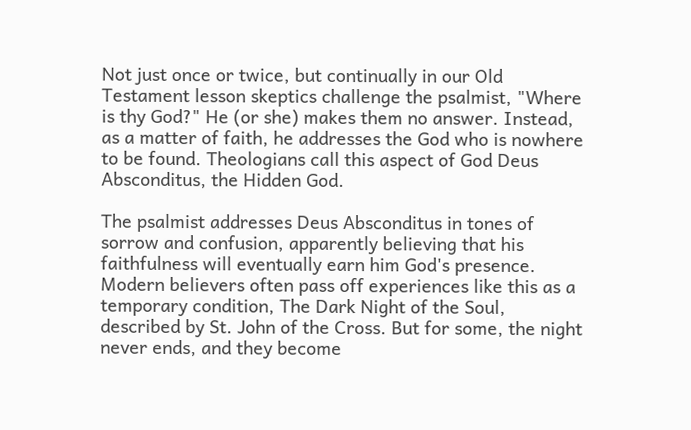Not just once or twice, but continually in our Old Testament lesson skeptics challenge the psalmist, "Where is thy God?" He (or she) makes them no answer. Instead, as a matter of faith, he addresses the God who is nowhere to be found. Theologians call this aspect of God Deus Absconditus, the Hidden God.

The psalmist addresses Deus Absconditus in tones of sorrow and confusion, apparently believing that his faithfulness will eventually earn him God's presence. Modern believers often pass off experiences like this as a temporary condition, The Dark Night of the Soul, described by St. John of the Cross. But for some, the night never ends, and they become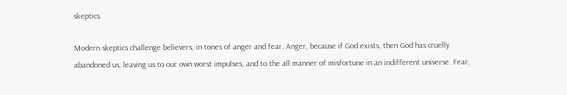skeptics.

Modern skeptics challenge believers, in tones of anger and fear. Anger, because if God exists, then God has cruelly abandoned us, leaving us to our own worst impulses, and to the all manner of misfortune in an indifferent universe. Fear,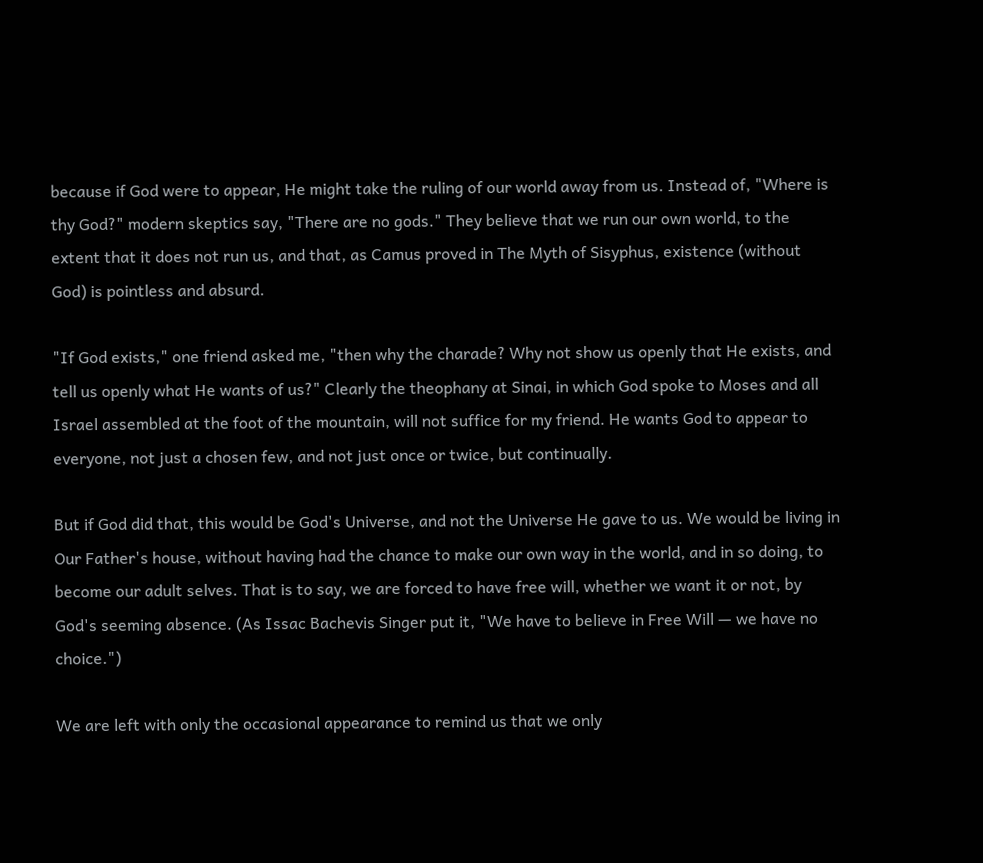because if God were to appear, He might take the ruling of our world away from us. Instead of, "Where is thy God?" modern skeptics say, "There are no gods." They believe that we run our own world, to the extent that it does not run us, and that, as Camus proved in The Myth of Sisyphus, existence (without God) is pointless and absurd.

"If God exists," one friend asked me, "then why the charade? Why not show us openly that He exists, and tell us openly what He wants of us?" Clearly the theophany at Sinai, in which God spoke to Moses and all Israel assembled at the foot of the mountain, will not suffice for my friend. He wants God to appear to everyone, not just a chosen few, and not just once or twice, but continually.

But if God did that, this would be God's Universe, and not the Universe He gave to us. We would be living in Our Father's house, without having had the chance to make our own way in the world, and in so doing, to become our adult selves. That is to say, we are forced to have free will, whether we want it or not, by God's seeming absence. (As Issac Bachevis Singer put it, "We have to believe in Free Will — we have no choice.")

We are left with only the occasional appearance to remind us that we only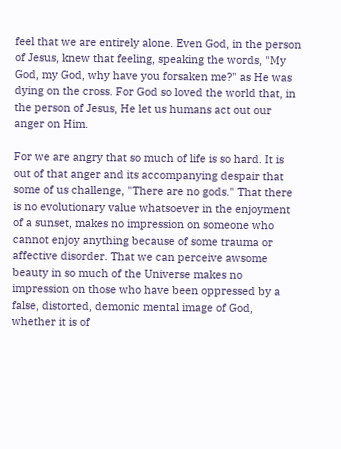feel that we are entirely alone. Even God, in the person of Jesus, knew that feeling, speaking the words, "My God, my God, why have you forsaken me?" as He was dying on the cross. For God so loved the world that, in the person of Jesus, He let us humans act out our anger on Him.

For we are angry that so much of life is so hard. It is out of that anger and its accompanying despair that some of us challenge, "There are no gods." That there is no evolutionary value whatsoever in the enjoyment of a sunset, makes no impression on someone who cannot enjoy anything because of some trauma or affective disorder. That we can perceive awsome beauty in so much of the Universe makes no impression on those who have been oppressed by a false, distorted, demonic mental image of God, whether it is of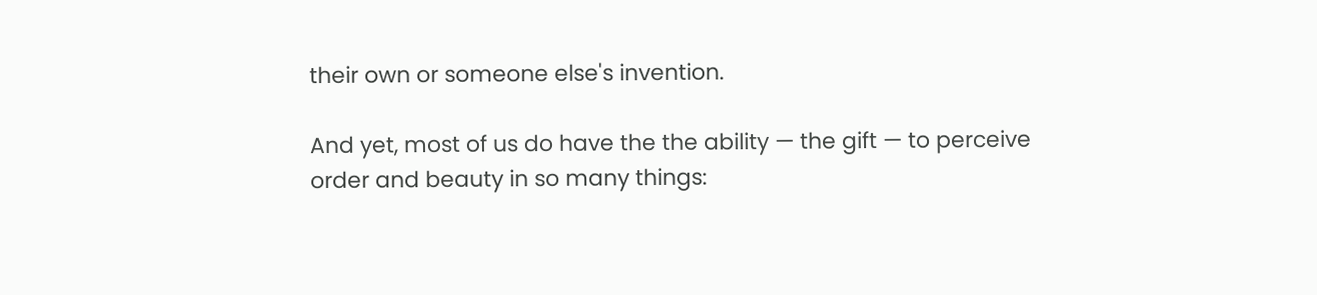their own or someone else's invention.

And yet, most of us do have the the ability — the gift — to perceive order and beauty in so many things: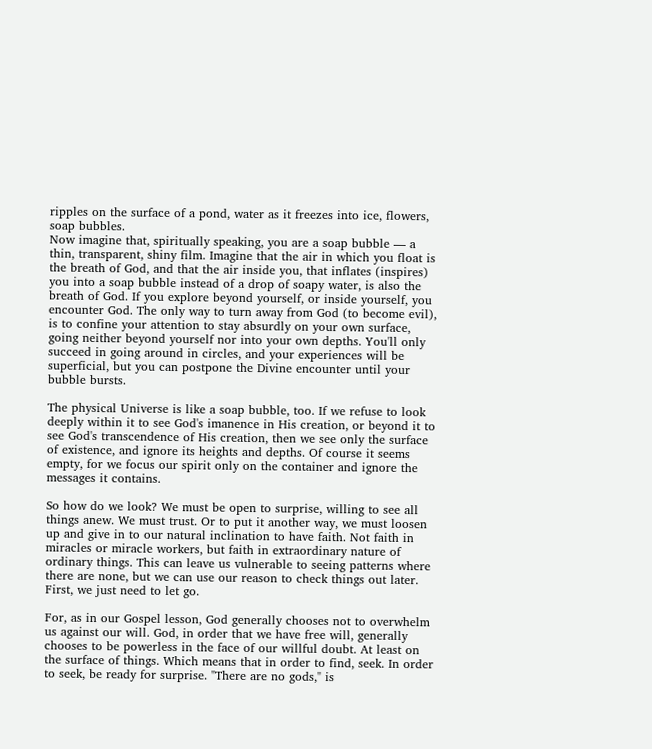ripples on the surface of a pond, water as it freezes into ice, flowers, soap bubbles.
Now imagine that, spiritually speaking, you are a soap bubble — a thin, transparent, shiny film. Imagine that the air in which you float is the breath of God, and that the air inside you, that inflates (inspires) you into a soap bubble instead of a drop of soapy water, is also the breath of God. If you explore beyond yourself, or inside yourself, you encounter God. The only way to turn away from God (to become evil), is to confine your attention to stay absurdly on your own surface, going neither beyond yourself nor into your own depths. You'll only succeed in going around in circles, and your experiences will be superficial, but you can postpone the Divine encounter until your bubble bursts.

The physical Universe is like a soap bubble, too. If we refuse to look deeply within it to see God's imanence in His creation, or beyond it to see God's transcendence of His creation, then we see only the surface of existence, and ignore its heights and depths. Of course it seems empty, for we focus our spirit only on the container and ignore the messages it contains.

So how do we look? We must be open to surprise, willing to see all things anew. We must trust. Or to put it another way, we must loosen up and give in to our natural inclination to have faith. Not faith in miracles or miracle workers, but faith in extraordinary nature of ordinary things. This can leave us vulnerable to seeing patterns where there are none, but we can use our reason to check things out later. First, we just need to let go.

For, as in our Gospel lesson, God generally chooses not to overwhelm us against our will. God, in order that we have free will, generally chooses to be powerless in the face of our willful doubt. At least on the surface of things. Which means that in order to find, seek. In order to seek, be ready for surprise. "There are no gods," is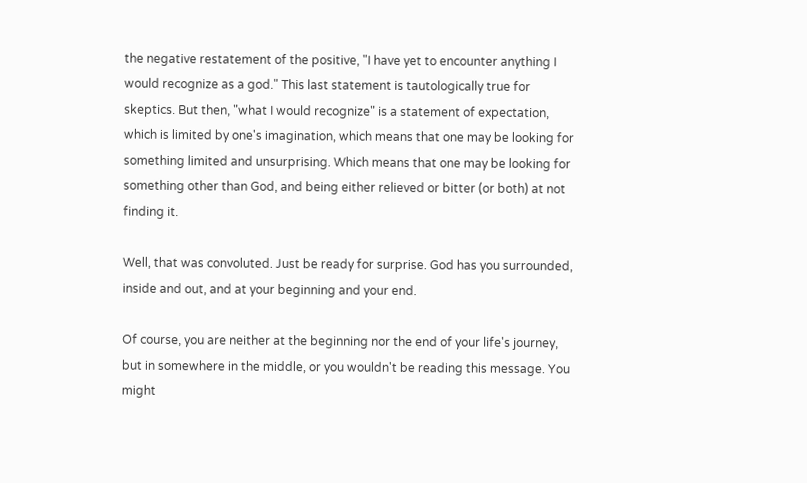the negative restatement of the positive, "I have yet to encounter anything I would recognize as a god." This last statement is tautologically true for skeptics. But then, "what I would recognize" is a statement of expectation, which is limited by one's imagination, which means that one may be looking for something limited and unsurprising. Which means that one may be looking for something other than God, and being either relieved or bitter (or both) at not finding it.

Well, that was convoluted. Just be ready for surprise. God has you surrounded, inside and out, and at your beginning and your end.

Of course, you are neither at the beginning nor the end of your life's journey, but in somewhere in the middle, or you wouldn't be reading this message. You might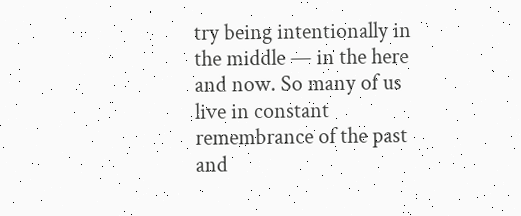try being intentionally in the middle — in the here and now. So many of us live in constant remembrance of the past and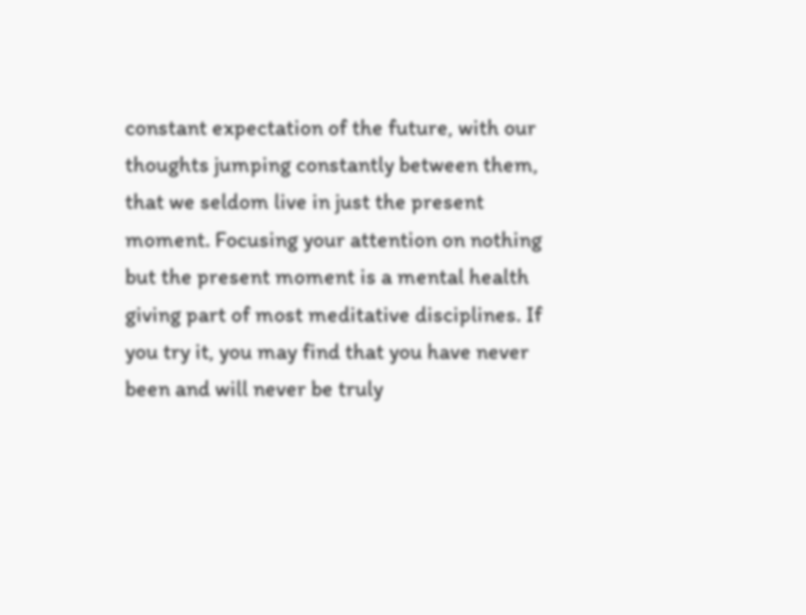constant expectation of the future, with our thoughts jumping constantly between them, that we seldom live in just the present moment. Focusing your attention on nothing but the present moment is a mental health giving part of most meditative disciplines. If you try it, you may find that you have never been and will never be truly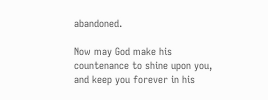abandoned.

Now may God make his countenance to shine upon you, and keep you forever in his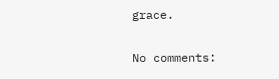grace.

No comments: